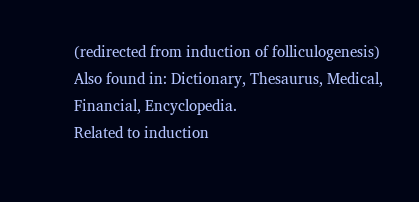(redirected from induction of folliculogenesis)
Also found in: Dictionary, Thesaurus, Medical, Financial, Encyclopedia.
Related to induction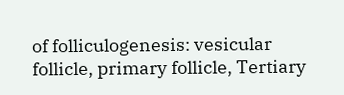of folliculogenesis: vesicular follicle, primary follicle, Tertiary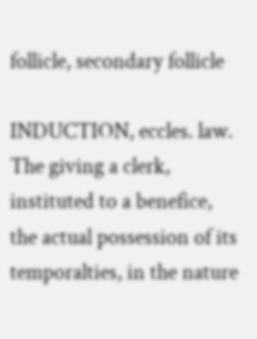follicle, secondary follicle

INDUCTION, eccles. law. The giving a clerk, instituted to a benefice, the actual possession of its temporalties, in the nature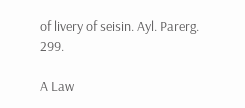of livery of seisin. Ayl. Parerg. 299.

A Law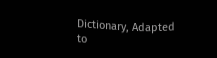Dictionary, Adapted to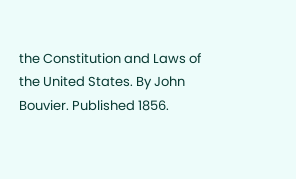the Constitution and Laws of the United States. By John Bouvier. Published 1856.